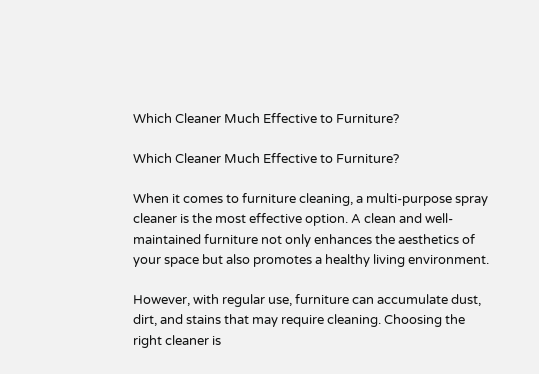Which Cleaner Much Effective to Furniture?

Which Cleaner Much Effective to Furniture?

When it comes to furniture cleaning, a multi-purpose spray cleaner is the most effective option. A clean and well-maintained furniture not only enhances the aesthetics of your space but also promotes a healthy living environment.

However, with regular use, furniture can accumulate dust, dirt, and stains that may require cleaning. Choosing the right cleaner is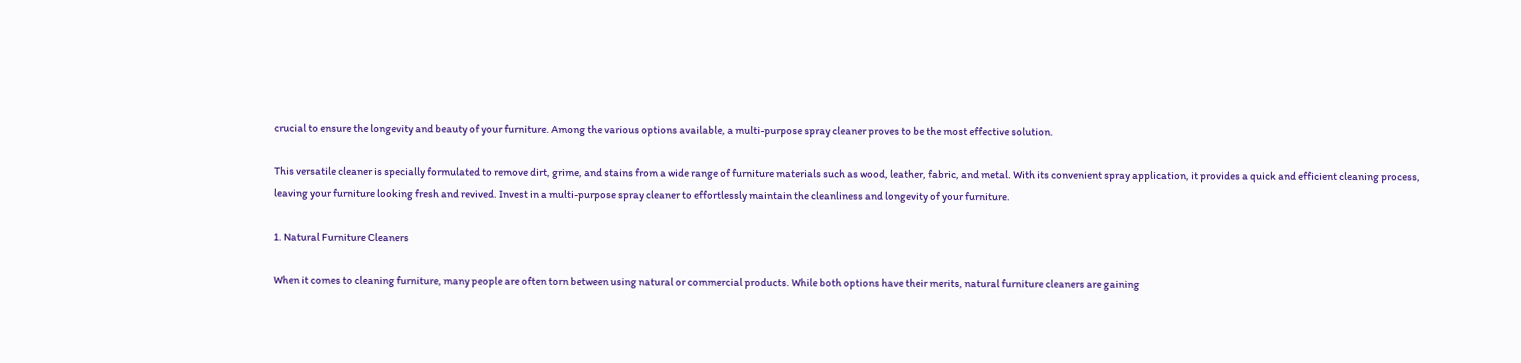crucial to ensure the longevity and beauty of your furniture. Among the various options available, a multi-purpose spray cleaner proves to be the most effective solution.

This versatile cleaner is specially formulated to remove dirt, grime, and stains from a wide range of furniture materials such as wood, leather, fabric, and metal. With its convenient spray application, it provides a quick and efficient cleaning process, leaving your furniture looking fresh and revived. Invest in a multi-purpose spray cleaner to effortlessly maintain the cleanliness and longevity of your furniture.

1. Natural Furniture Cleaners

When it comes to cleaning furniture, many people are often torn between using natural or commercial products. While both options have their merits, natural furniture cleaners are gaining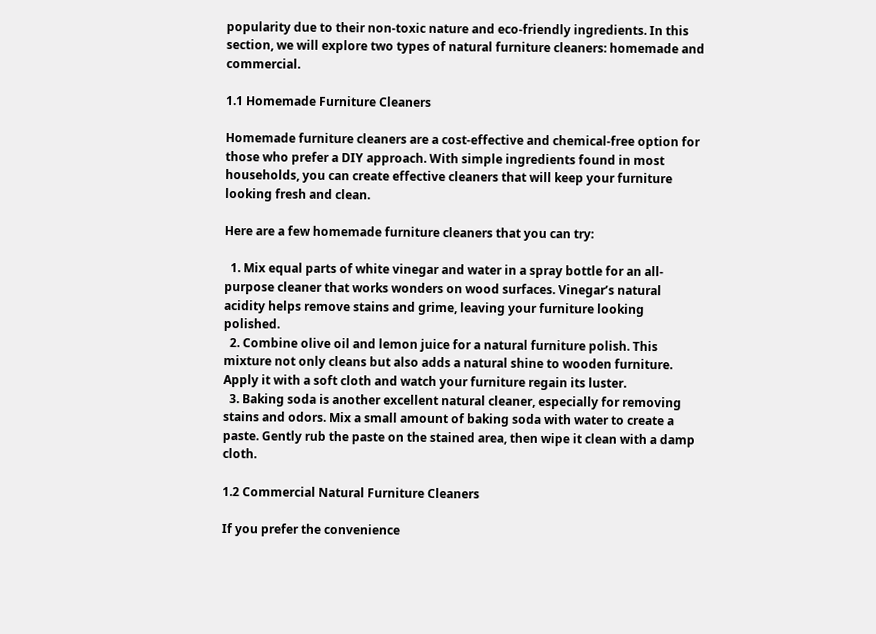popularity due to their non-toxic nature and eco-friendly ingredients. In this section, we will explore two types of natural furniture cleaners: homemade and commercial.

1.1 Homemade Furniture Cleaners

Homemade furniture cleaners are a cost-effective and chemical-free option for those who prefer a DIY approach. With simple ingredients found in most households, you can create effective cleaners that will keep your furniture looking fresh and clean.

Here are a few homemade furniture cleaners that you can try:

  1. Mix equal parts of white vinegar and water in a spray bottle for an all-purpose cleaner that works wonders on wood surfaces. Vinegar’s natural acidity helps remove stains and grime, leaving your furniture looking polished.
  2. Combine olive oil and lemon juice for a natural furniture polish. This mixture not only cleans but also adds a natural shine to wooden furniture. Apply it with a soft cloth and watch your furniture regain its luster.
  3. Baking soda is another excellent natural cleaner, especially for removing stains and odors. Mix a small amount of baking soda with water to create a paste. Gently rub the paste on the stained area, then wipe it clean with a damp cloth.

1.2 Commercial Natural Furniture Cleaners

If you prefer the convenience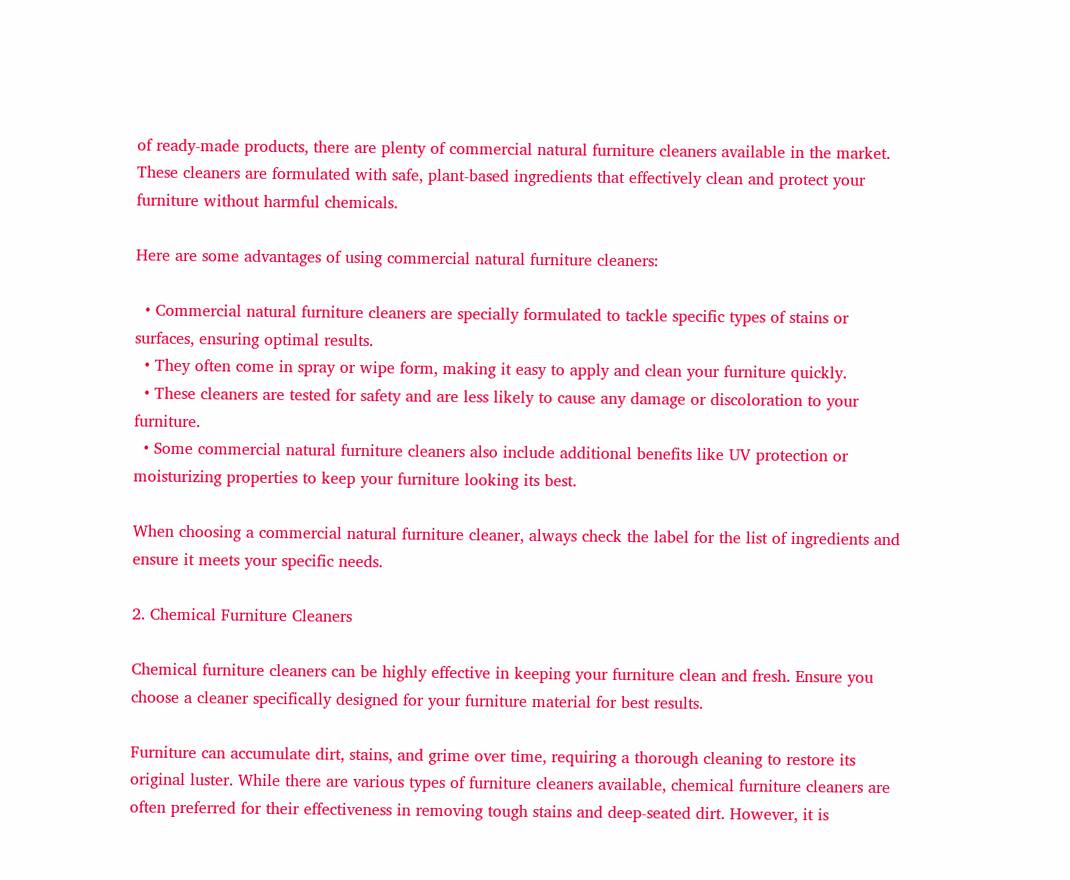of ready-made products, there are plenty of commercial natural furniture cleaners available in the market. These cleaners are formulated with safe, plant-based ingredients that effectively clean and protect your furniture without harmful chemicals.

Here are some advantages of using commercial natural furniture cleaners:

  • Commercial natural furniture cleaners are specially formulated to tackle specific types of stains or surfaces, ensuring optimal results.
  • They often come in spray or wipe form, making it easy to apply and clean your furniture quickly.
  • These cleaners are tested for safety and are less likely to cause any damage or discoloration to your furniture.
  • Some commercial natural furniture cleaners also include additional benefits like UV protection or moisturizing properties to keep your furniture looking its best.

When choosing a commercial natural furniture cleaner, always check the label for the list of ingredients and ensure it meets your specific needs.

2. Chemical Furniture Cleaners

Chemical furniture cleaners can be highly effective in keeping your furniture clean and fresh. Ensure you choose a cleaner specifically designed for your furniture material for best results.

Furniture can accumulate dirt, stains, and grime over time, requiring a thorough cleaning to restore its original luster. While there are various types of furniture cleaners available, chemical furniture cleaners are often preferred for their effectiveness in removing tough stains and deep-seated dirt. However, it is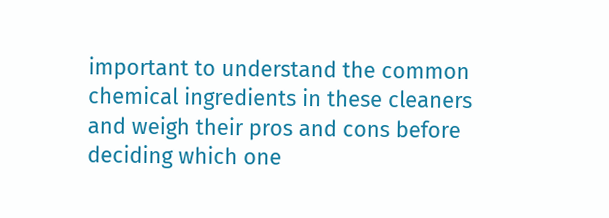important to understand the common chemical ingredients in these cleaners and weigh their pros and cons before deciding which one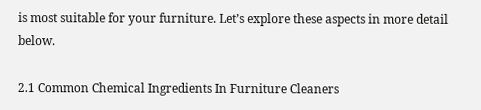is most suitable for your furniture. Let’s explore these aspects in more detail below.

2.1 Common Chemical Ingredients In Furniture Cleaners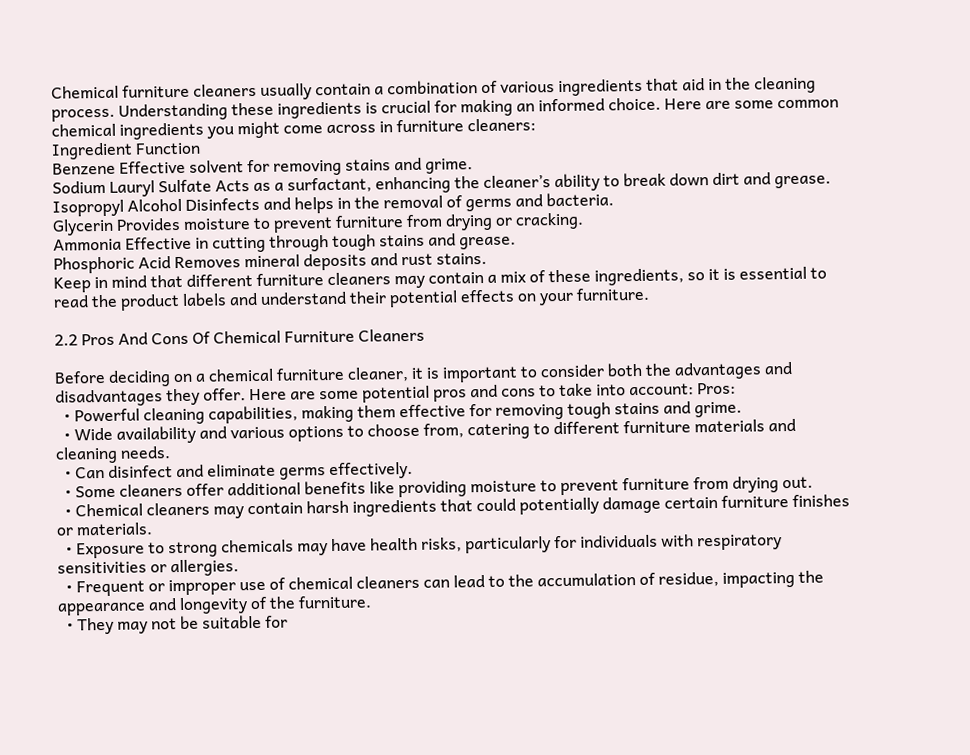Chemical furniture cleaners usually contain a combination of various ingredients that aid in the cleaning process. Understanding these ingredients is crucial for making an informed choice. Here are some common chemical ingredients you might come across in furniture cleaners:
Ingredient Function
Benzene Effective solvent for removing stains and grime.
Sodium Lauryl Sulfate Acts as a surfactant, enhancing the cleaner’s ability to break down dirt and grease.
Isopropyl Alcohol Disinfects and helps in the removal of germs and bacteria.
Glycerin Provides moisture to prevent furniture from drying or cracking.
Ammonia Effective in cutting through tough stains and grease.
Phosphoric Acid Removes mineral deposits and rust stains.
Keep in mind that different furniture cleaners may contain a mix of these ingredients, so it is essential to read the product labels and understand their potential effects on your furniture.

2.2 Pros And Cons Of Chemical Furniture Cleaners

Before deciding on a chemical furniture cleaner, it is important to consider both the advantages and disadvantages they offer. Here are some potential pros and cons to take into account: Pros:
  • Powerful cleaning capabilities, making them effective for removing tough stains and grime.
  • Wide availability and various options to choose from, catering to different furniture materials and cleaning needs.
  • Can disinfect and eliminate germs effectively.
  • Some cleaners offer additional benefits like providing moisture to prevent furniture from drying out.
  • Chemical cleaners may contain harsh ingredients that could potentially damage certain furniture finishes or materials.
  • Exposure to strong chemicals may have health risks, particularly for individuals with respiratory sensitivities or allergies.
  • Frequent or improper use of chemical cleaners can lead to the accumulation of residue, impacting the appearance and longevity of the furniture.
  • They may not be suitable for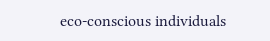eco-conscious individuals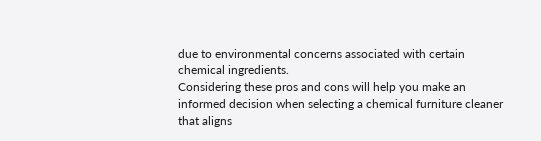due to environmental concerns associated with certain chemical ingredients.
Considering these pros and cons will help you make an informed decision when selecting a chemical furniture cleaner that aligns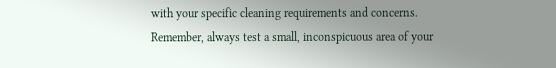with your specific cleaning requirements and concerns. Remember, always test a small, inconspicuous area of your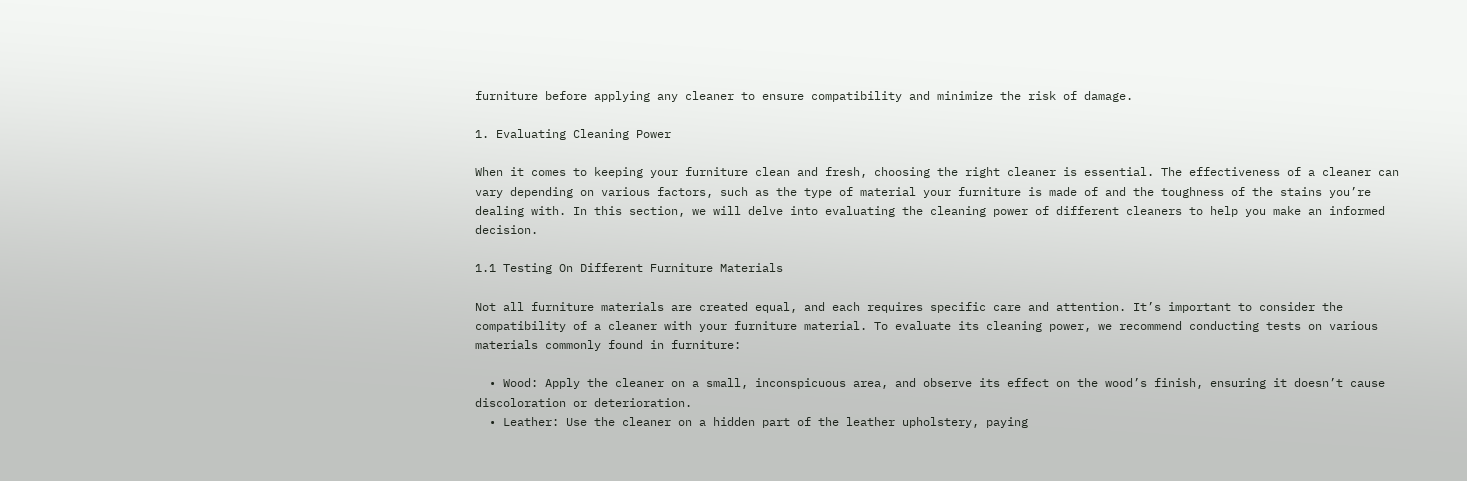furniture before applying any cleaner to ensure compatibility and minimize the risk of damage.

1. Evaluating Cleaning Power

When it comes to keeping your furniture clean and fresh, choosing the right cleaner is essential. The effectiveness of a cleaner can vary depending on various factors, such as the type of material your furniture is made of and the toughness of the stains you’re dealing with. In this section, we will delve into evaluating the cleaning power of different cleaners to help you make an informed decision.

1.1 Testing On Different Furniture Materials

Not all furniture materials are created equal, and each requires specific care and attention. It’s important to consider the compatibility of a cleaner with your furniture material. To evaluate its cleaning power, we recommend conducting tests on various materials commonly found in furniture:

  • Wood: Apply the cleaner on a small, inconspicuous area, and observe its effect on the wood’s finish, ensuring it doesn’t cause discoloration or deterioration.
  • Leather: Use the cleaner on a hidden part of the leather upholstery, paying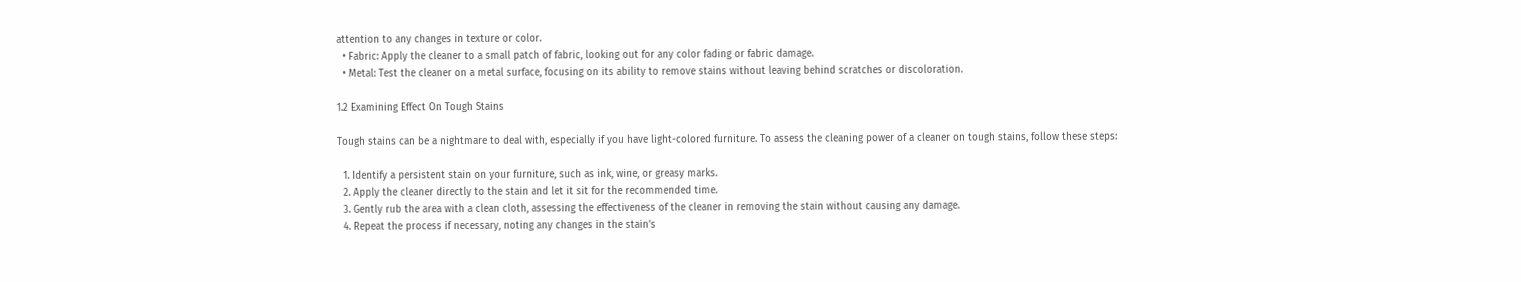attention to any changes in texture or color.
  • Fabric: Apply the cleaner to a small patch of fabric, looking out for any color fading or fabric damage.
  • Metal: Test the cleaner on a metal surface, focusing on its ability to remove stains without leaving behind scratches or discoloration.

1.2 Examining Effect On Tough Stains

Tough stains can be a nightmare to deal with, especially if you have light-colored furniture. To assess the cleaning power of a cleaner on tough stains, follow these steps:

  1. Identify a persistent stain on your furniture, such as ink, wine, or greasy marks.
  2. Apply the cleaner directly to the stain and let it sit for the recommended time.
  3. Gently rub the area with a clean cloth, assessing the effectiveness of the cleaner in removing the stain without causing any damage.
  4. Repeat the process if necessary, noting any changes in the stain’s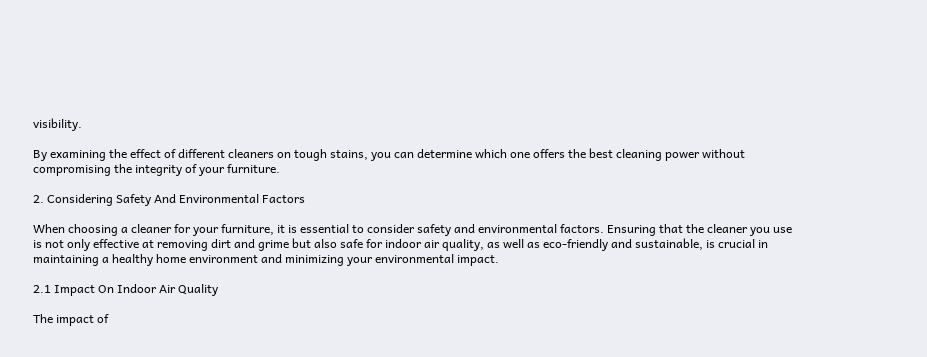visibility.

By examining the effect of different cleaners on tough stains, you can determine which one offers the best cleaning power without compromising the integrity of your furniture.

2. Considering Safety And Environmental Factors

When choosing a cleaner for your furniture, it is essential to consider safety and environmental factors. Ensuring that the cleaner you use is not only effective at removing dirt and grime but also safe for indoor air quality, as well as eco-friendly and sustainable, is crucial in maintaining a healthy home environment and minimizing your environmental impact.

2.1 Impact On Indoor Air Quality

The impact of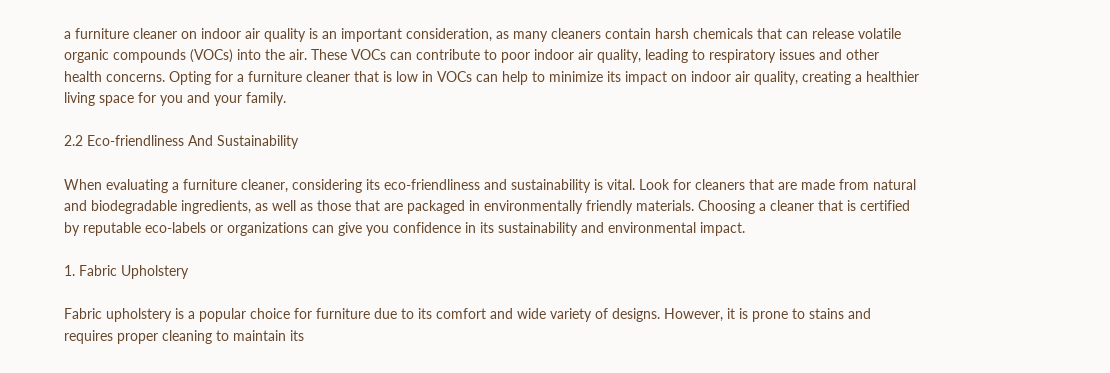a furniture cleaner on indoor air quality is an important consideration, as many cleaners contain harsh chemicals that can release volatile organic compounds (VOCs) into the air. These VOCs can contribute to poor indoor air quality, leading to respiratory issues and other health concerns. Opting for a furniture cleaner that is low in VOCs can help to minimize its impact on indoor air quality, creating a healthier living space for you and your family.

2.2 Eco-friendliness And Sustainability

When evaluating a furniture cleaner, considering its eco-friendliness and sustainability is vital. Look for cleaners that are made from natural and biodegradable ingredients, as well as those that are packaged in environmentally friendly materials. Choosing a cleaner that is certified by reputable eco-labels or organizations can give you confidence in its sustainability and environmental impact.

1. Fabric Upholstery

Fabric upholstery is a popular choice for furniture due to its comfort and wide variety of designs. However, it is prone to stains and requires proper cleaning to maintain its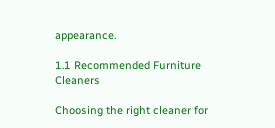appearance.

1.1 Recommended Furniture Cleaners

Choosing the right cleaner for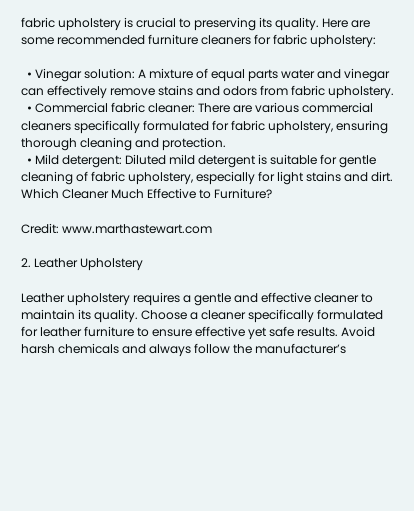fabric upholstery is crucial to preserving its quality. Here are some recommended furniture cleaners for fabric upholstery:

  • Vinegar solution: A mixture of equal parts water and vinegar can effectively remove stains and odors from fabric upholstery.
  • Commercial fabric cleaner: There are various commercial cleaners specifically formulated for fabric upholstery, ensuring thorough cleaning and protection.
  • Mild detergent: Diluted mild detergent is suitable for gentle cleaning of fabric upholstery, especially for light stains and dirt.
Which Cleaner Much Effective to Furniture?

Credit: www.marthastewart.com

2. Leather Upholstery

Leather upholstery requires a gentle and effective cleaner to maintain its quality. Choose a cleaner specifically formulated for leather furniture to ensure effective yet safe results. Avoid harsh chemicals and always follow the manufacturer’s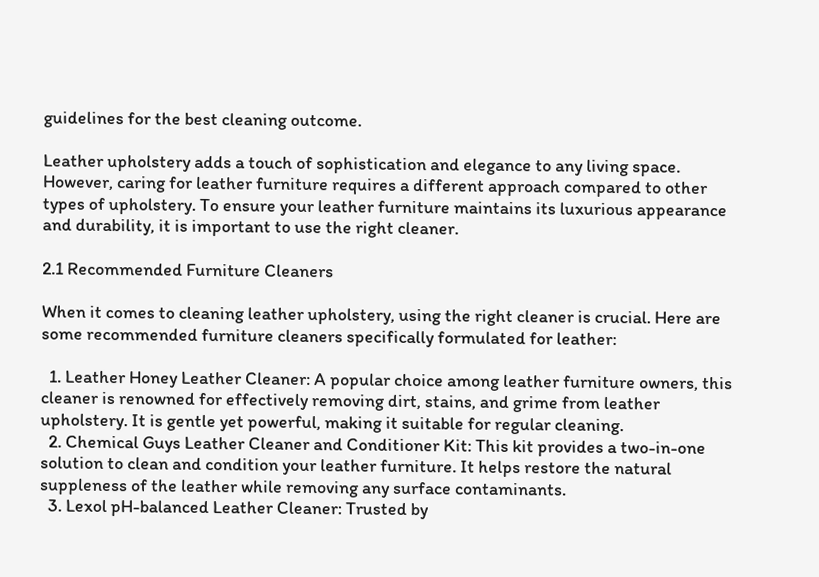guidelines for the best cleaning outcome.

Leather upholstery adds a touch of sophistication and elegance to any living space. However, caring for leather furniture requires a different approach compared to other types of upholstery. To ensure your leather furniture maintains its luxurious appearance and durability, it is important to use the right cleaner.

2.1 Recommended Furniture Cleaners

When it comes to cleaning leather upholstery, using the right cleaner is crucial. Here are some recommended furniture cleaners specifically formulated for leather:

  1. Leather Honey Leather Cleaner: A popular choice among leather furniture owners, this cleaner is renowned for effectively removing dirt, stains, and grime from leather upholstery. It is gentle yet powerful, making it suitable for regular cleaning.
  2. Chemical Guys Leather Cleaner and Conditioner Kit: This kit provides a two-in-one solution to clean and condition your leather furniture. It helps restore the natural suppleness of the leather while removing any surface contaminants.
  3. Lexol pH-balanced Leather Cleaner: Trusted by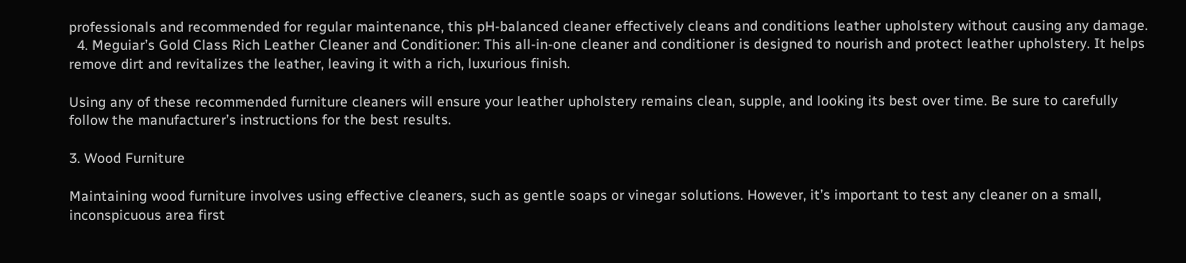professionals and recommended for regular maintenance, this pH-balanced cleaner effectively cleans and conditions leather upholstery without causing any damage.
  4. Meguiar’s Gold Class Rich Leather Cleaner and Conditioner: This all-in-one cleaner and conditioner is designed to nourish and protect leather upholstery. It helps remove dirt and revitalizes the leather, leaving it with a rich, luxurious finish.

Using any of these recommended furniture cleaners will ensure your leather upholstery remains clean, supple, and looking its best over time. Be sure to carefully follow the manufacturer’s instructions for the best results.

3. Wood Furniture

Maintaining wood furniture involves using effective cleaners, such as gentle soaps or vinegar solutions. However, it’s important to test any cleaner on a small, inconspicuous area first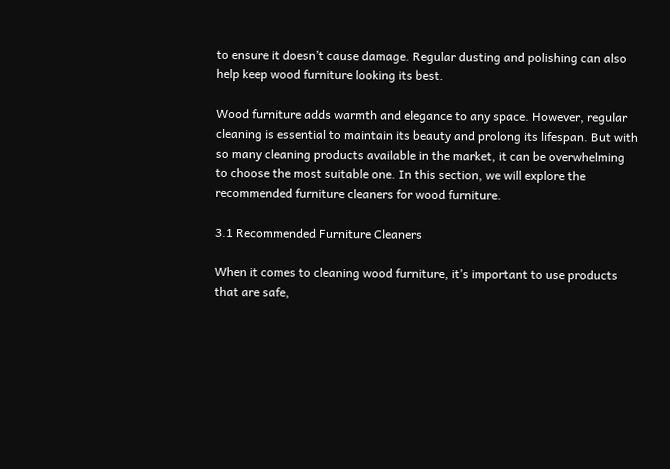to ensure it doesn’t cause damage. Regular dusting and polishing can also help keep wood furniture looking its best.

Wood furniture adds warmth and elegance to any space. However, regular cleaning is essential to maintain its beauty and prolong its lifespan. But with so many cleaning products available in the market, it can be overwhelming to choose the most suitable one. In this section, we will explore the recommended furniture cleaners for wood furniture.

3.1 Recommended Furniture Cleaners

When it comes to cleaning wood furniture, it’s important to use products that are safe,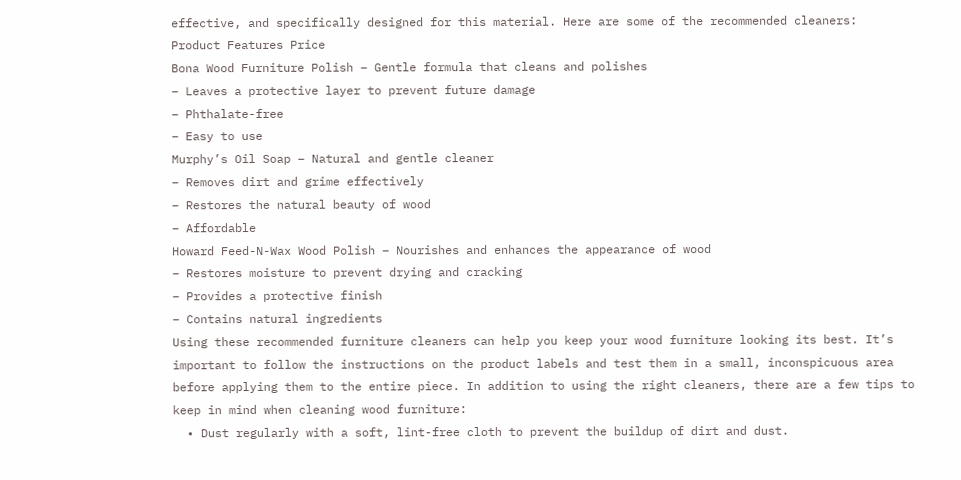effective, and specifically designed for this material. Here are some of the recommended cleaners:
Product Features Price
Bona Wood Furniture Polish – Gentle formula that cleans and polishes
– Leaves a protective layer to prevent future damage
– Phthalate-free
– Easy to use
Murphy’s Oil Soap – Natural and gentle cleaner
– Removes dirt and grime effectively
– Restores the natural beauty of wood
– Affordable
Howard Feed-N-Wax Wood Polish – Nourishes and enhances the appearance of wood
– Restores moisture to prevent drying and cracking
– Provides a protective finish
– Contains natural ingredients
Using these recommended furniture cleaners can help you keep your wood furniture looking its best. It’s important to follow the instructions on the product labels and test them in a small, inconspicuous area before applying them to the entire piece. In addition to using the right cleaners, there are a few tips to keep in mind when cleaning wood furniture:
  • Dust regularly with a soft, lint-free cloth to prevent the buildup of dirt and dust.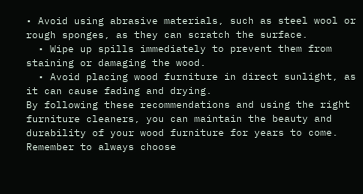• Avoid using abrasive materials, such as steel wool or rough sponges, as they can scratch the surface.
  • Wipe up spills immediately to prevent them from staining or damaging the wood.
  • Avoid placing wood furniture in direct sunlight, as it can cause fading and drying.
By following these recommendations and using the right furniture cleaners, you can maintain the beauty and durability of your wood furniture for years to come. Remember to always choose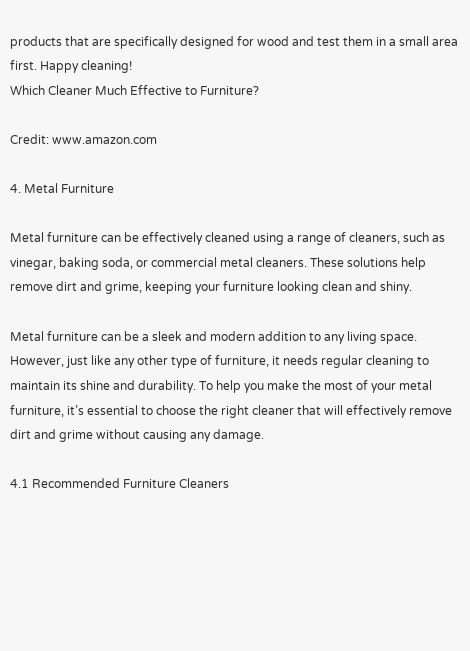products that are specifically designed for wood and test them in a small area first. Happy cleaning!
Which Cleaner Much Effective to Furniture?

Credit: www.amazon.com

4. Metal Furniture

Metal furniture can be effectively cleaned using a range of cleaners, such as vinegar, baking soda, or commercial metal cleaners. These solutions help remove dirt and grime, keeping your furniture looking clean and shiny.

Metal furniture can be a sleek and modern addition to any living space. However, just like any other type of furniture, it needs regular cleaning to maintain its shine and durability. To help you make the most of your metal furniture, it’s essential to choose the right cleaner that will effectively remove dirt and grime without causing any damage.

4.1 Recommended Furniture Cleaners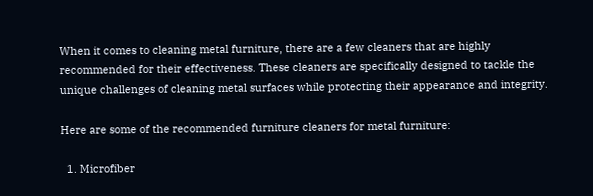When it comes to cleaning metal furniture, there are a few cleaners that are highly recommended for their effectiveness. These cleaners are specifically designed to tackle the unique challenges of cleaning metal surfaces while protecting their appearance and integrity.

Here are some of the recommended furniture cleaners for metal furniture:

  1. Microfiber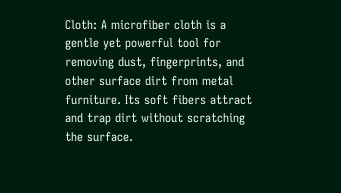Cloth: A microfiber cloth is a gentle yet powerful tool for removing dust, fingerprints, and other surface dirt from metal furniture. Its soft fibers attract and trap dirt without scratching the surface.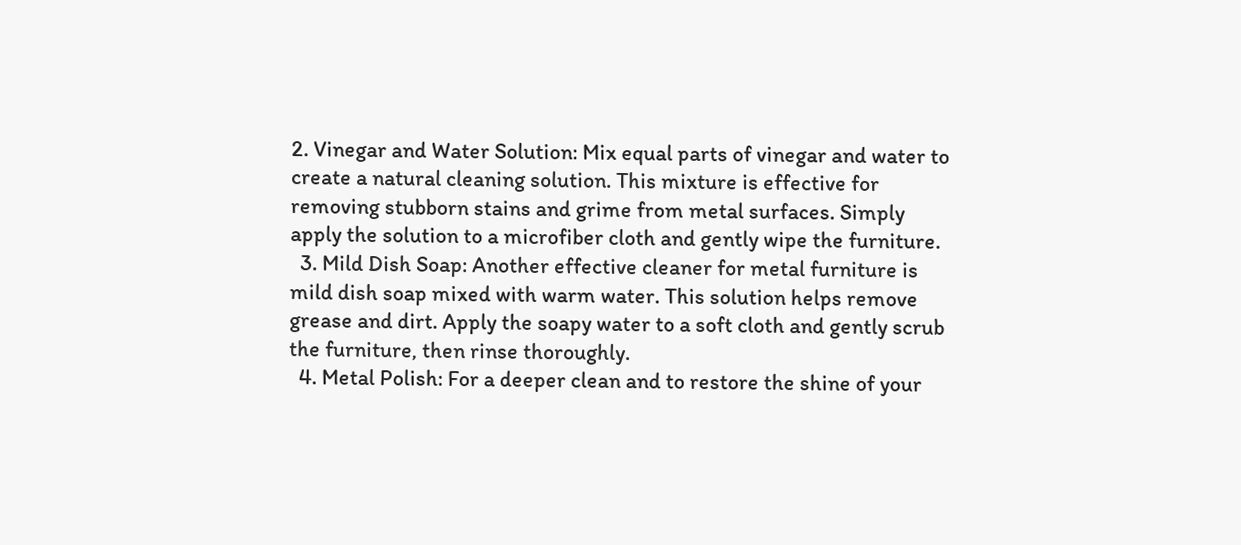2. Vinegar and Water Solution: Mix equal parts of vinegar and water to create a natural cleaning solution. This mixture is effective for removing stubborn stains and grime from metal surfaces. Simply apply the solution to a microfiber cloth and gently wipe the furniture.
  3. Mild Dish Soap: Another effective cleaner for metal furniture is mild dish soap mixed with warm water. This solution helps remove grease and dirt. Apply the soapy water to a soft cloth and gently scrub the furniture, then rinse thoroughly.
  4. Metal Polish: For a deeper clean and to restore the shine of your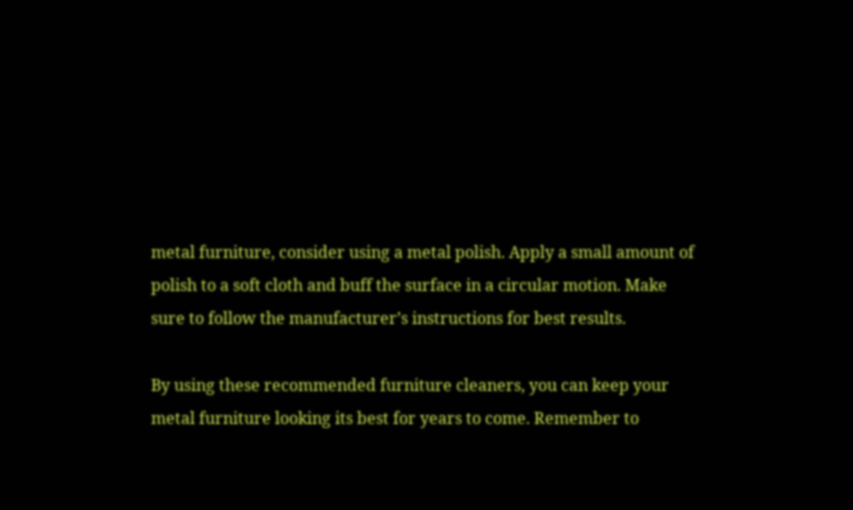metal furniture, consider using a metal polish. Apply a small amount of polish to a soft cloth and buff the surface in a circular motion. Make sure to follow the manufacturer’s instructions for best results.

By using these recommended furniture cleaners, you can keep your metal furniture looking its best for years to come. Remember to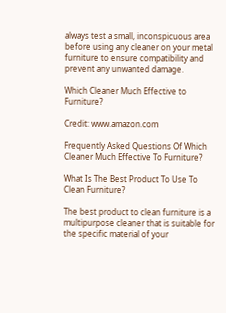always test a small, inconspicuous area before using any cleaner on your metal furniture to ensure compatibility and prevent any unwanted damage.

Which Cleaner Much Effective to Furniture?

Credit: www.amazon.com

Frequently Asked Questions Of Which Cleaner Much Effective To Furniture?

What Is The Best Product To Use To Clean Furniture?

The best product to clean furniture is a multipurpose cleaner that is suitable for the specific material of your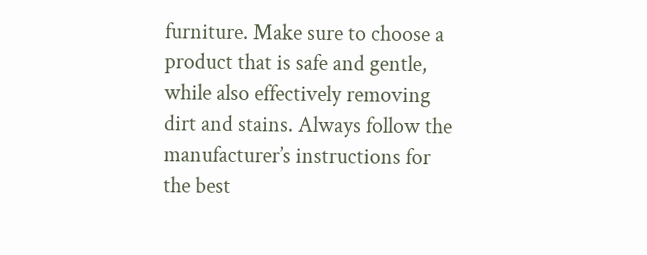furniture. Make sure to choose a product that is safe and gentle, while also effectively removing dirt and stains. Always follow the manufacturer’s instructions for the best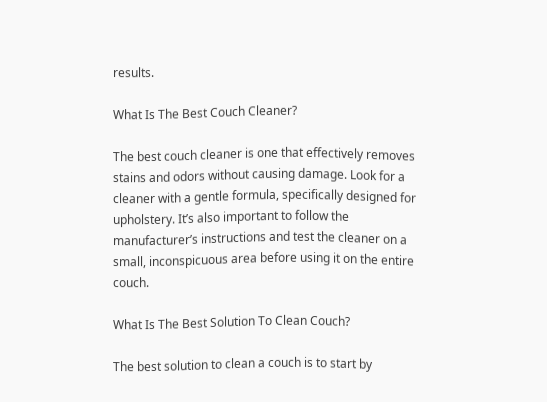results.

What Is The Best Couch Cleaner?

The best couch cleaner is one that effectively removes stains and odors without causing damage. Look for a cleaner with a gentle formula, specifically designed for upholstery. It’s also important to follow the manufacturer’s instructions and test the cleaner on a small, inconspicuous area before using it on the entire couch.

What Is The Best Solution To Clean Couch?

The best solution to clean a couch is to start by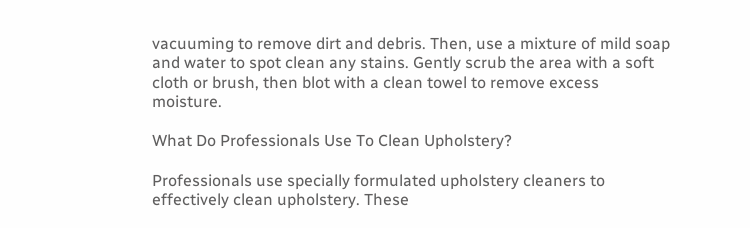vacuuming to remove dirt and debris. Then, use a mixture of mild soap and water to spot clean any stains. Gently scrub the area with a soft cloth or brush, then blot with a clean towel to remove excess moisture.

What Do Professionals Use To Clean Upholstery?

Professionals use specially formulated upholstery cleaners to effectively clean upholstery. These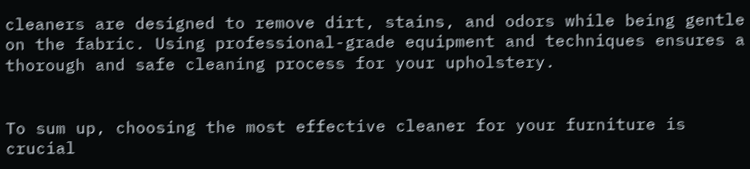cleaners are designed to remove dirt, stains, and odors while being gentle on the fabric. Using professional-grade equipment and techniques ensures a thorough and safe cleaning process for your upholstery.


To sum up, choosing the most effective cleaner for your furniture is crucial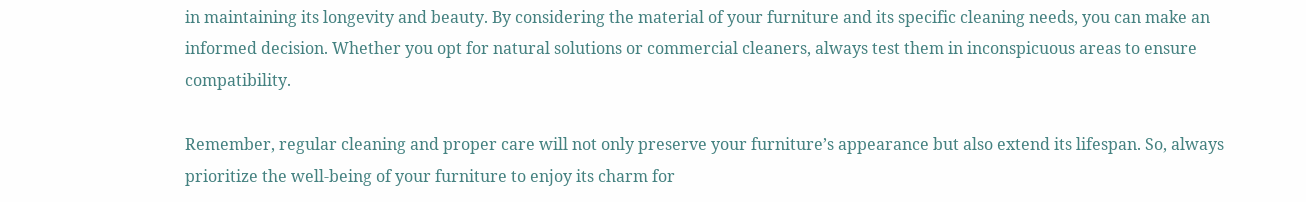in maintaining its longevity and beauty. By considering the material of your furniture and its specific cleaning needs, you can make an informed decision. Whether you opt for natural solutions or commercial cleaners, always test them in inconspicuous areas to ensure compatibility.

Remember, regular cleaning and proper care will not only preserve your furniture’s appearance but also extend its lifespan. So, always prioritize the well-being of your furniture to enjoy its charm for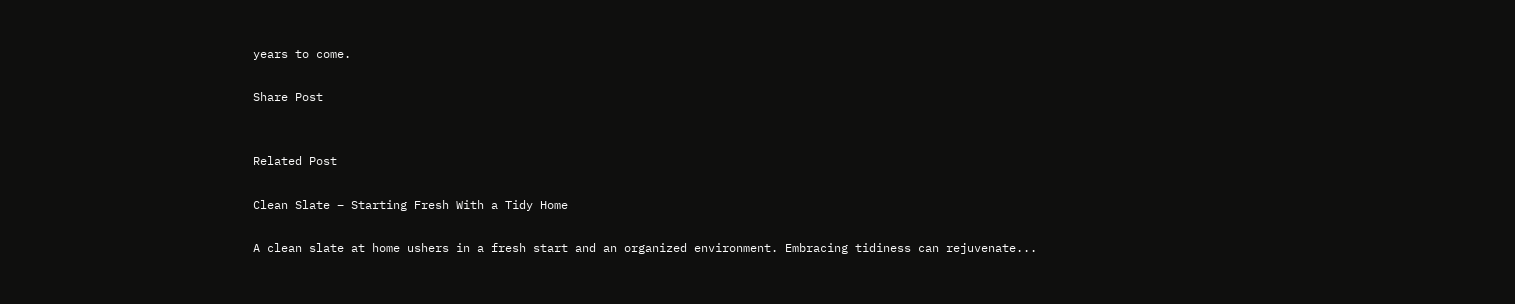years to come.

Share Post


Related Post

Clean Slate – Starting Fresh With a Tidy Home

A clean slate at home ushers in a fresh start and an organized environment. Embracing tidiness can rejuvenate...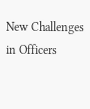New Challenges in Officers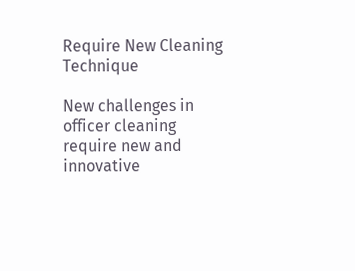Require New Cleaning Technique

New challenges in officer cleaning require new and innovative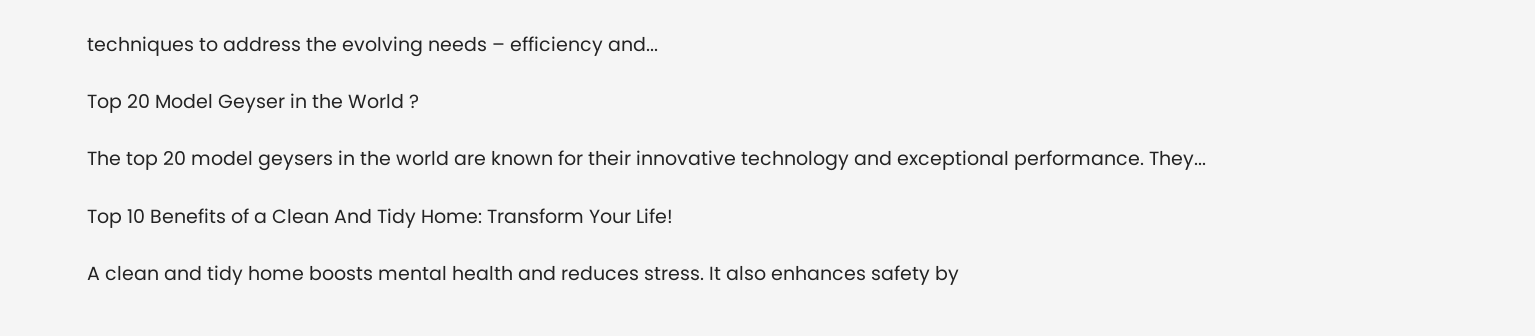techniques to address the evolving needs – efficiency and...

Top 20 Model Geyser in the World ?

The top 20 model geysers in the world are known for their innovative technology and exceptional performance. They...

Top 10 Benefits of a Clean And Tidy Home: Transform Your Life!

A clean and tidy home boosts mental health and reduces stress. It also enhances safety by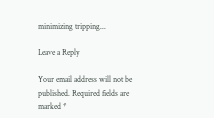minimizing tripping...

Leave a Reply

Your email address will not be published. Required fields are marked *